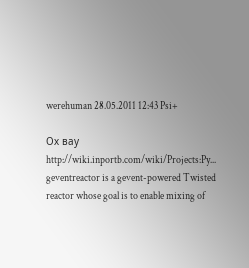werehuman 28.05.2011 12:43 Psi+

Ох вау http://wiki.inportb.com/wiki/Projects:Py...
geventreactor is a gevent-powered Twisted reactor whose goal is to enable mixing of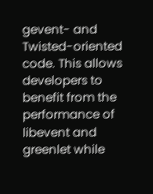gevent- and Twisted-oriented code. This allows developers to benefit from the performance of libevent and greenlet while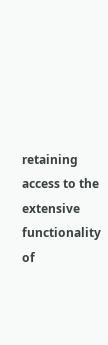retaining access to the extensive functionality of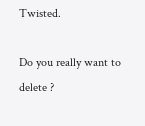Twisted.

Do you really want to delete ?